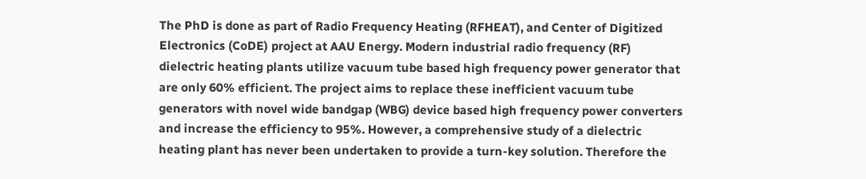The PhD is done as part of Radio Frequency Heating (RFHEAT), and Center of Digitized Electronics (CoDE) project at AAU Energy. Modern industrial radio frequency (RF) dielectric heating plants utilize vacuum tube based high frequency power generator that are only 60% efficient. The project aims to replace these inefficient vacuum tube generators with novel wide bandgap (WBG) device based high frequency power converters and increase the efficiency to 95%. However, a comprehensive study of a dielectric heating plant has never been undertaken to provide a turn-key solution. Therefore the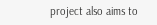project also aims to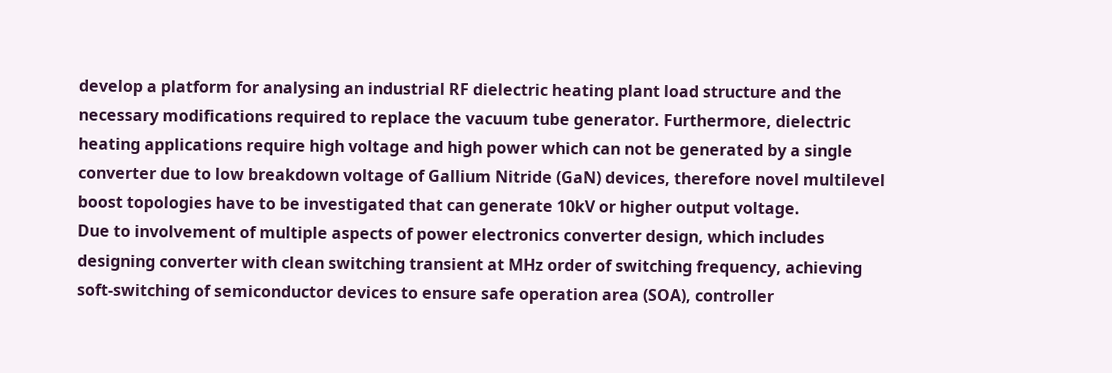develop a platform for analysing an industrial RF dielectric heating plant load structure and the necessary modifications required to replace the vacuum tube generator. Furthermore, dielectric heating applications require high voltage and high power which can not be generated by a single converter due to low breakdown voltage of Gallium Nitride (GaN) devices, therefore novel multilevel boost topologies have to be investigated that can generate 10kV or higher output voltage.
Due to involvement of multiple aspects of power electronics converter design, which includes designing converter with clean switching transient at MHz order of switching frequency, achieving soft-switching of semiconductor devices to ensure safe operation area (SOA), controller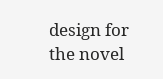design for the novel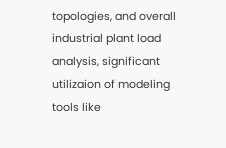topologies, and overall industrial plant load analysis, significant utilizaion of modeling tools like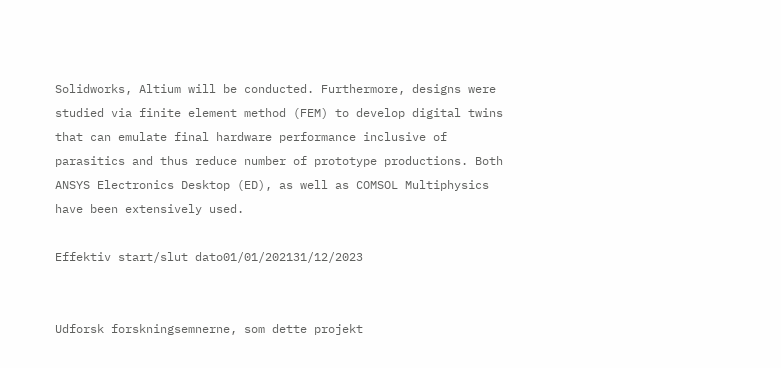Solidworks, Altium will be conducted. Furthermore, designs were studied via finite element method (FEM) to develop digital twins that can emulate final hardware performance inclusive of parasitics and thus reduce number of prototype productions. Both ANSYS Electronics Desktop (ED), as well as COMSOL Multiphysics have been extensively used.

Effektiv start/slut dato01/01/202131/12/2023


Udforsk forskningsemnerne, som dette projekt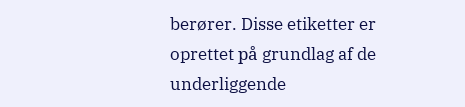berører. Disse etiketter er oprettet på grundlag af de underliggende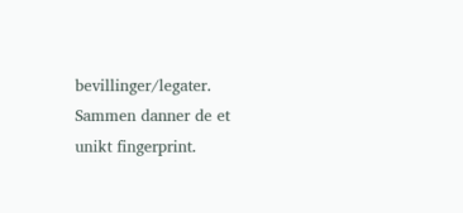bevillinger/legater. Sammen danner de et unikt fingerprint.